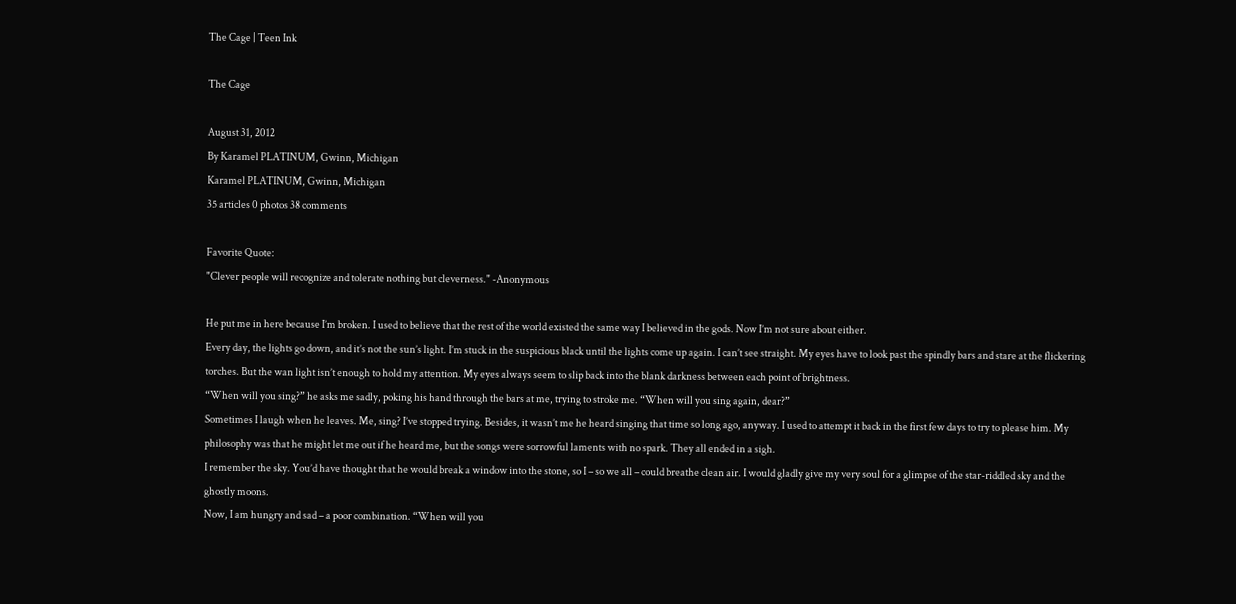The Cage | Teen Ink

The Cage

August 31, 2012
By Karamel PLATINUM, Gwinn, Michigan
Karamel PLATINUM, Gwinn, Michigan
35 articles 0 photos 38 comments

Favorite Quote:
"Clever people will recognize and tolerate nothing but cleverness." -Anonymous

He put me in here because I’m broken. I used to believe that the rest of the world existed the same way I believed in the gods. Now I’m not sure about either.
Every day, the lights go down, and it’s not the sun’s light. I’m stuck in the suspicious black until the lights come up again. I can’t see straight. My eyes have to look past the spindly bars and stare at the flickering torches. But the wan light isn’t enough to hold my attention. My eyes always seem to slip back into the blank darkness between each point of brightness.
“When will you sing?” he asks me sadly, poking his hand through the bars at me, trying to stroke me. “When will you sing again, dear?”
Sometimes I laugh when he leaves. Me, sing? I’ve stopped trying. Besides, it wasn’t me he heard singing that time so long ago, anyway. I used to attempt it back in the first few days to try to please him. My philosophy was that he might let me out if he heard me, but the songs were sorrowful laments with no spark. They all ended in a sigh.
I remember the sky. You’d have thought that he would break a window into the stone, so I – so we all – could breathe clean air. I would gladly give my very soul for a glimpse of the star-riddled sky and the ghostly moons.
Now, I am hungry and sad – a poor combination. “When will you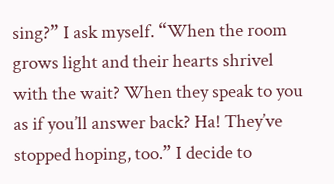sing?” I ask myself. “When the room grows light and their hearts shrivel with the wait? When they speak to you as if you’ll answer back? Ha! They’ve stopped hoping, too.” I decide to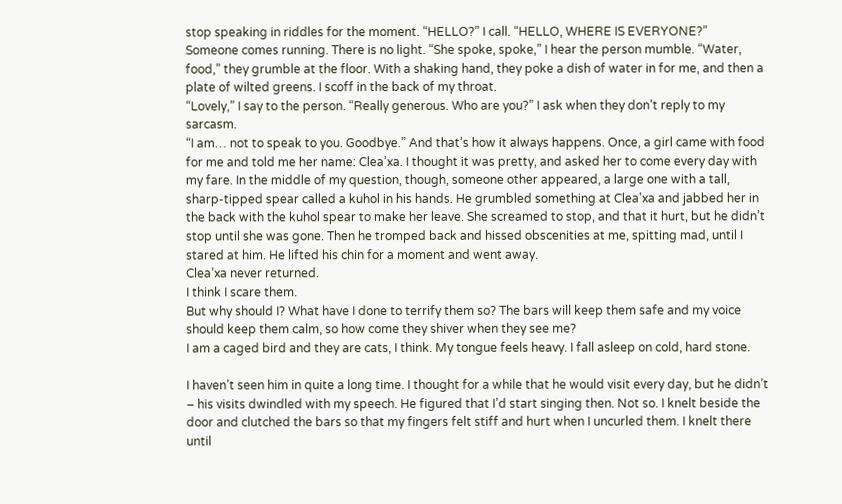stop speaking in riddles for the moment. “HELLO?” I call. “HELLO, WHERE IS EVERYONE?”
Someone comes running. There is no light. “She spoke, spoke,” I hear the person mumble. “Water, food,” they grumble at the floor. With a shaking hand, they poke a dish of water in for me, and then a plate of wilted greens. I scoff in the back of my throat.
“Lovely,” I say to the person. “Really generous. Who are you?” I ask when they don’t reply to my sarcasm.
“I am… not to speak to you. Goodbye.” And that’s how it always happens. Once, a girl came with food for me and told me her name: Clea’xa. I thought it was pretty, and asked her to come every day with my fare. In the middle of my question, though, someone other appeared, a large one with a tall, sharp-tipped spear called a kuhol in his hands. He grumbled something at Clea’xa and jabbed her in the back with the kuhol spear to make her leave. She screamed to stop, and that it hurt, but he didn’t stop until she was gone. Then he tromped back and hissed obscenities at me, spitting mad, until I stared at him. He lifted his chin for a moment and went away.
Clea’xa never returned.
I think I scare them.
But why should I? What have I done to terrify them so? The bars will keep them safe and my voice should keep them calm, so how come they shiver when they see me?
I am a caged bird and they are cats, I think. My tongue feels heavy. I fall asleep on cold, hard stone.

I haven’t seen him in quite a long time. I thought for a while that he would visit every day, but he didn’t – his visits dwindled with my speech. He figured that I’d start singing then. Not so. I knelt beside the door and clutched the bars so that my fingers felt stiff and hurt when I uncurled them. I knelt there until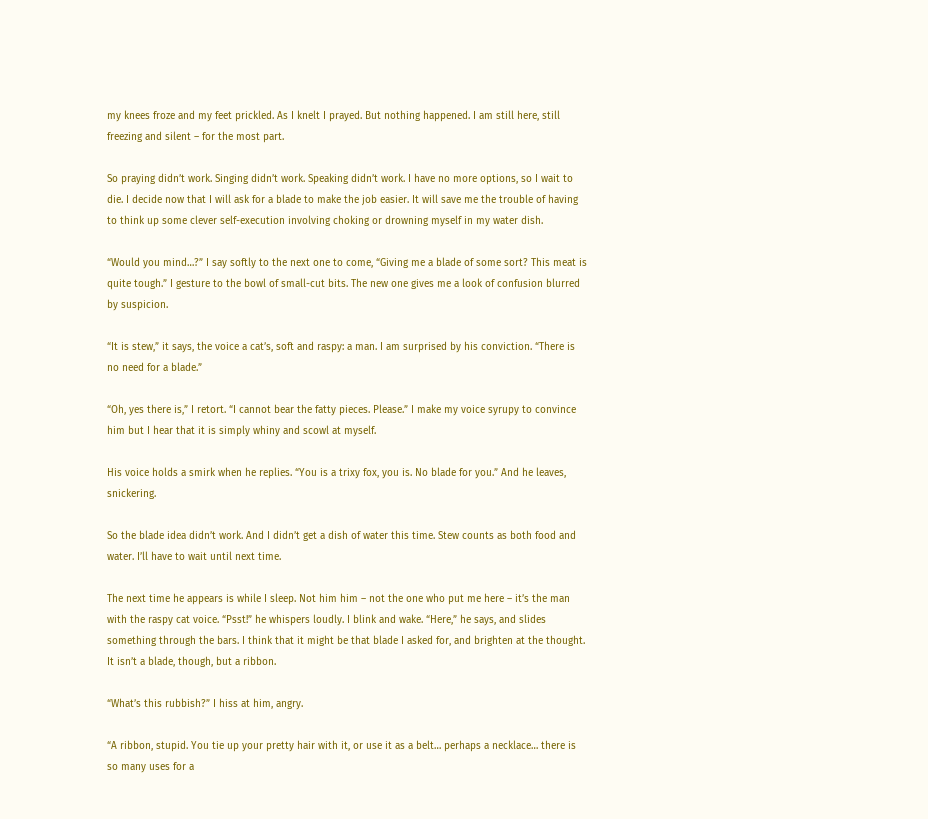my knees froze and my feet prickled. As I knelt I prayed. But nothing happened. I am still here, still freezing and silent – for the most part.

So praying didn’t work. Singing didn’t work. Speaking didn’t work. I have no more options, so I wait to die. I decide now that I will ask for a blade to make the job easier. It will save me the trouble of having to think up some clever self-execution involving choking or drowning myself in my water dish.

“Would you mind…?” I say softly to the next one to come, “Giving me a blade of some sort? This meat is quite tough.” I gesture to the bowl of small-cut bits. The new one gives me a look of confusion blurred by suspicion.

“It is stew,” it says, the voice a cat’s, soft and raspy: a man. I am surprised by his conviction. “There is no need for a blade.”

“Oh, yes there is,” I retort. “I cannot bear the fatty pieces. Please.” I make my voice syrupy to convince him but I hear that it is simply whiny and scowl at myself.

His voice holds a smirk when he replies. “You is a trixy fox, you is. No blade for you.” And he leaves, snickering.

So the blade idea didn’t work. And I didn’t get a dish of water this time. Stew counts as both food and water. I’ll have to wait until next time.

The next time he appears is while I sleep. Not him him – not the one who put me here – it’s the man with the raspy cat voice. “Psst!” he whispers loudly. I blink and wake. “Here,” he says, and slides something through the bars. I think that it might be that blade I asked for, and brighten at the thought. It isn’t a blade, though, but a ribbon.

“What’s this rubbish?” I hiss at him, angry.

“A ribbon, stupid. You tie up your pretty hair with it, or use it as a belt… perhaps a necklace… there is so many uses for a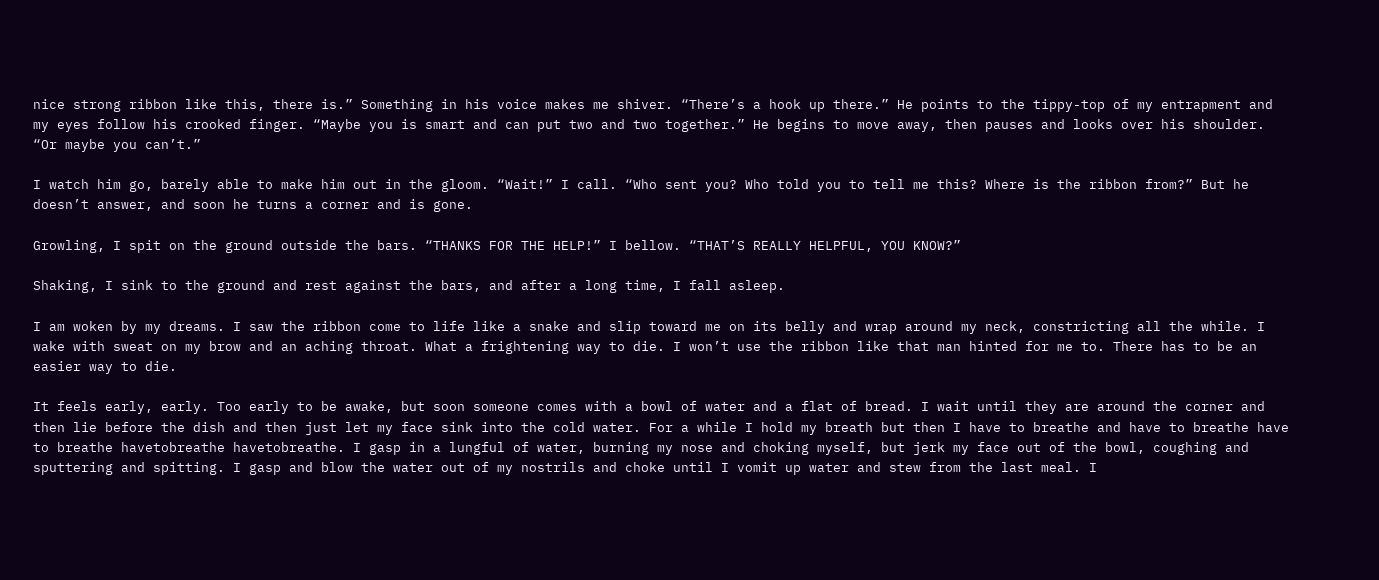nice strong ribbon like this, there is.” Something in his voice makes me shiver. “There’s a hook up there.” He points to the tippy-top of my entrapment and my eyes follow his crooked finger. “Maybe you is smart and can put two and two together.” He begins to move away, then pauses and looks over his shoulder. “Or maybe you can’t.”

I watch him go, barely able to make him out in the gloom. “Wait!” I call. “Who sent you? Who told you to tell me this? Where is the ribbon from?” But he doesn’t answer, and soon he turns a corner and is gone.

Growling, I spit on the ground outside the bars. “THANKS FOR THE HELP!” I bellow. “THAT’S REALLY HELPFUL, YOU KNOW?”

Shaking, I sink to the ground and rest against the bars, and after a long time, I fall asleep.

I am woken by my dreams. I saw the ribbon come to life like a snake and slip toward me on its belly and wrap around my neck, constricting all the while. I wake with sweat on my brow and an aching throat. What a frightening way to die. I won’t use the ribbon like that man hinted for me to. There has to be an easier way to die.

It feels early, early. Too early to be awake, but soon someone comes with a bowl of water and a flat of bread. I wait until they are around the corner and then lie before the dish and then just let my face sink into the cold water. For a while I hold my breath but then I have to breathe and have to breathe have to breathe havetobreathe havetobreathe. I gasp in a lungful of water, burning my nose and choking myself, but jerk my face out of the bowl, coughing and sputtering and spitting. I gasp and blow the water out of my nostrils and choke until I vomit up water and stew from the last meal. I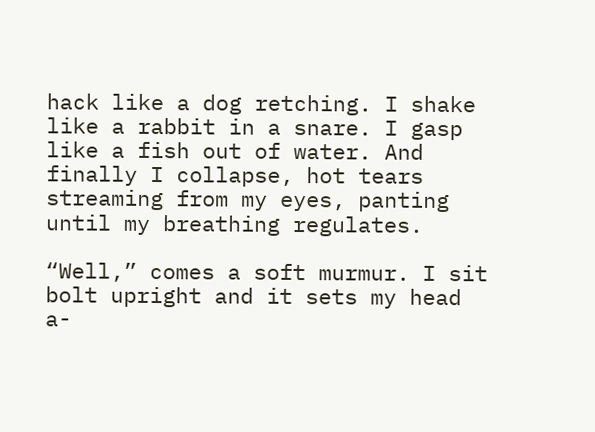hack like a dog retching. I shake like a rabbit in a snare. I gasp like a fish out of water. And finally I collapse, hot tears streaming from my eyes, panting until my breathing regulates.

“Well,” comes a soft murmur. I sit bolt upright and it sets my head a-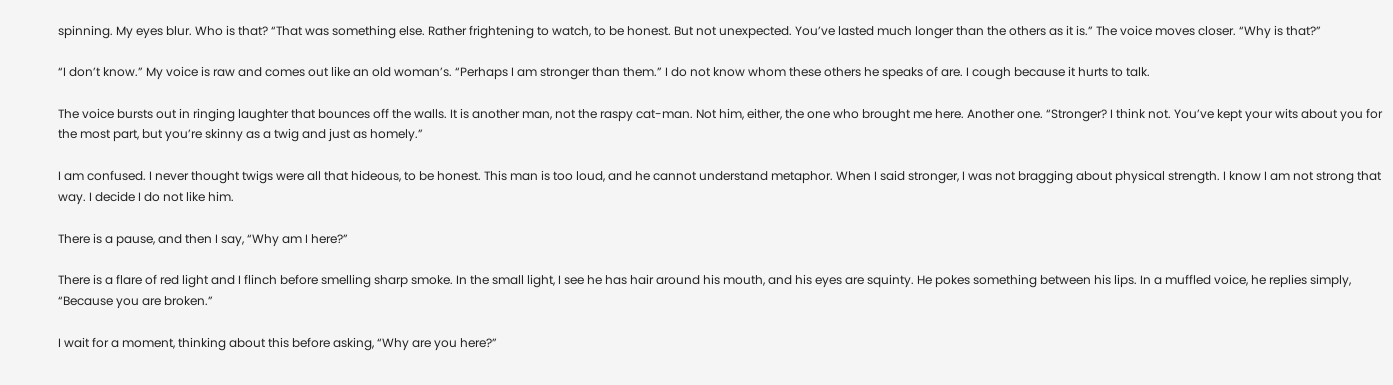spinning. My eyes blur. Who is that? “That was something else. Rather frightening to watch, to be honest. But not unexpected. You’ve lasted much longer than the others as it is.” The voice moves closer. “Why is that?”

“I don’t know.” My voice is raw and comes out like an old woman’s. “Perhaps I am stronger than them.” I do not know whom these others he speaks of are. I cough because it hurts to talk.

The voice bursts out in ringing laughter that bounces off the walls. It is another man, not the raspy cat-man. Not him, either, the one who brought me here. Another one. “Stronger? I think not. You’ve kept your wits about you for the most part, but you’re skinny as a twig and just as homely.”

I am confused. I never thought twigs were all that hideous, to be honest. This man is too loud, and he cannot understand metaphor. When I said stronger, I was not bragging about physical strength. I know I am not strong that way. I decide I do not like him.

There is a pause, and then I say, “Why am I here?”

There is a flare of red light and I flinch before smelling sharp smoke. In the small light, I see he has hair around his mouth, and his eyes are squinty. He pokes something between his lips. In a muffled voice, he replies simply, “Because you are broken.”

I wait for a moment, thinking about this before asking, “Why are you here?”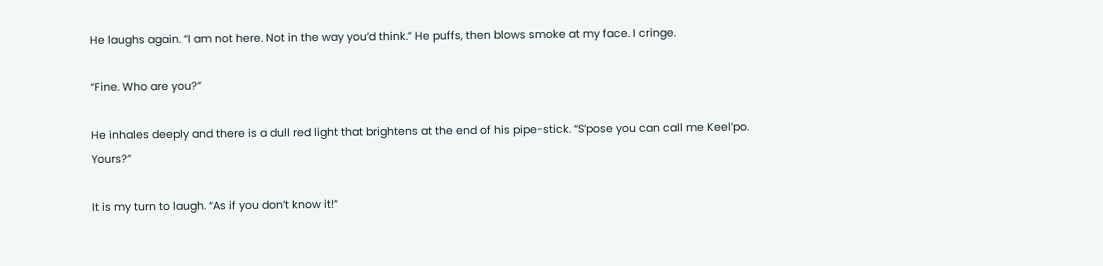He laughs again. “I am not here. Not in the way you’d think.” He puffs, then blows smoke at my face. I cringe.

“Fine. Who are you?”

He inhales deeply and there is a dull red light that brightens at the end of his pipe-stick. “S’pose you can call me Keel’po. Yours?”

It is my turn to laugh. “As if you don’t know it!”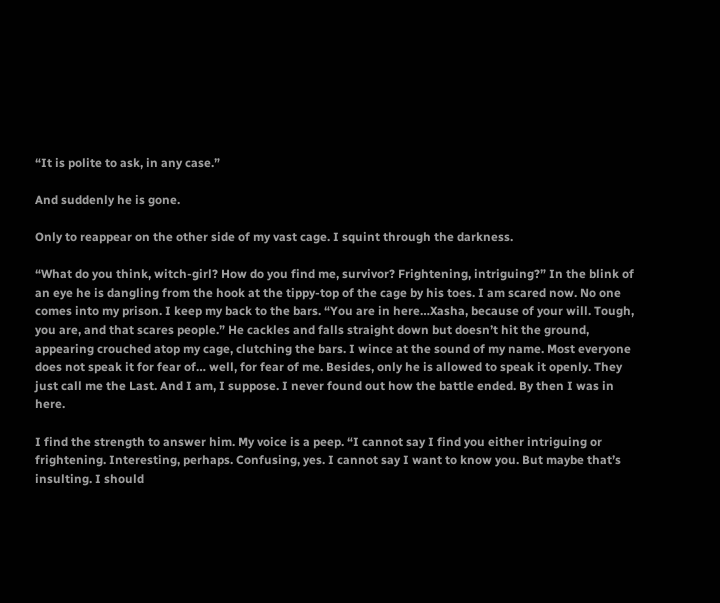“It is polite to ask, in any case.”

And suddenly he is gone.

Only to reappear on the other side of my vast cage. I squint through the darkness.

“What do you think, witch-girl? How do you find me, survivor? Frightening, intriguing?” In the blink of an eye he is dangling from the hook at the tippy-top of the cage by his toes. I am scared now. No one comes into my prison. I keep my back to the bars. “You are in here…Xasha, because of your will. Tough, you are, and that scares people.” He cackles and falls straight down but doesn’t hit the ground, appearing crouched atop my cage, clutching the bars. I wince at the sound of my name. Most everyone does not speak it for fear of… well, for fear of me. Besides, only he is allowed to speak it openly. They just call me the Last. And I am, I suppose. I never found out how the battle ended. By then I was in here.

I find the strength to answer him. My voice is a peep. “I cannot say I find you either intriguing or frightening. Interesting, perhaps. Confusing, yes. I cannot say I want to know you. But maybe that’s insulting. I should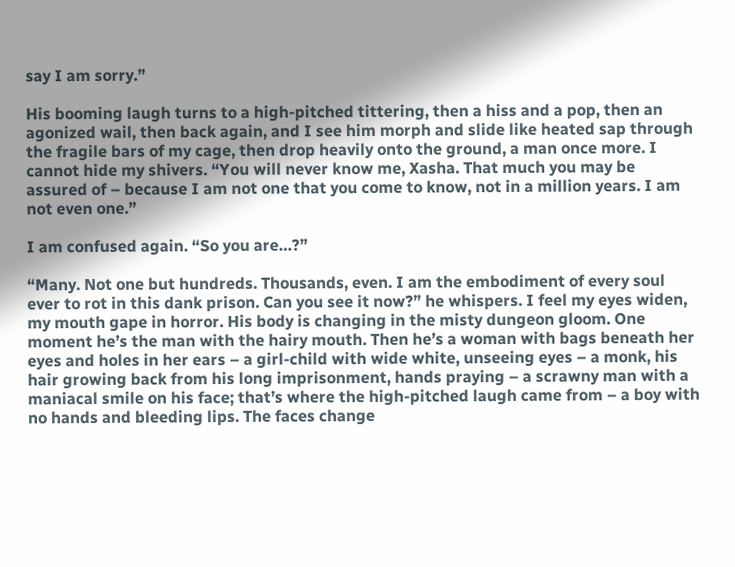say I am sorry.”

His booming laugh turns to a high-pitched tittering, then a hiss and a pop, then an agonized wail, then back again, and I see him morph and slide like heated sap through the fragile bars of my cage, then drop heavily onto the ground, a man once more. I cannot hide my shivers. “You will never know me, Xasha. That much you may be assured of – because I am not one that you come to know, not in a million years. I am not even one.”

I am confused again. “So you are…?”

“Many. Not one but hundreds. Thousands, even. I am the embodiment of every soul ever to rot in this dank prison. Can you see it now?” he whispers. I feel my eyes widen, my mouth gape in horror. His body is changing in the misty dungeon gloom. One moment he’s the man with the hairy mouth. Then he’s a woman with bags beneath her eyes and holes in her ears – a girl-child with wide white, unseeing eyes – a monk, his hair growing back from his long imprisonment, hands praying – a scrawny man with a maniacal smile on his face; that’s where the high-pitched laugh came from – a boy with no hands and bleeding lips. The faces change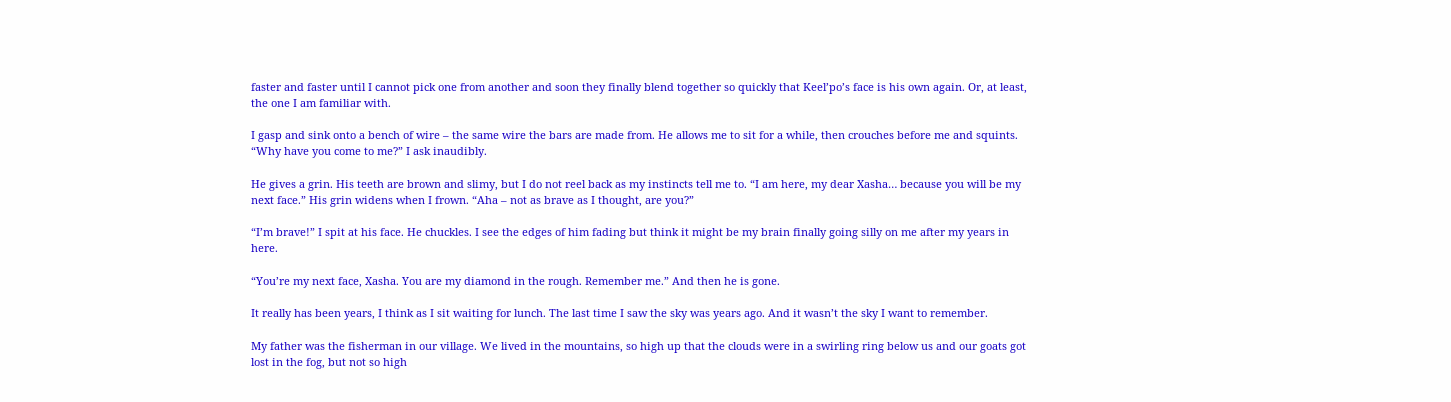faster and faster until I cannot pick one from another and soon they finally blend together so quickly that Keel’po’s face is his own again. Or, at least, the one I am familiar with.

I gasp and sink onto a bench of wire – the same wire the bars are made from. He allows me to sit for a while, then crouches before me and squints. “Why have you come to me?” I ask inaudibly.

He gives a grin. His teeth are brown and slimy, but I do not reel back as my instincts tell me to. “I am here, my dear Xasha… because you will be my next face.” His grin widens when I frown. “Aha – not as brave as I thought, are you?”

“I’m brave!” I spit at his face. He chuckles. I see the edges of him fading but think it might be my brain finally going silly on me after my years in here.

“You’re my next face, Xasha. You are my diamond in the rough. Remember me.” And then he is gone.

It really has been years, I think as I sit waiting for lunch. The last time I saw the sky was years ago. And it wasn’t the sky I want to remember.

My father was the fisherman in our village. We lived in the mountains, so high up that the clouds were in a swirling ring below us and our goats got lost in the fog, but not so high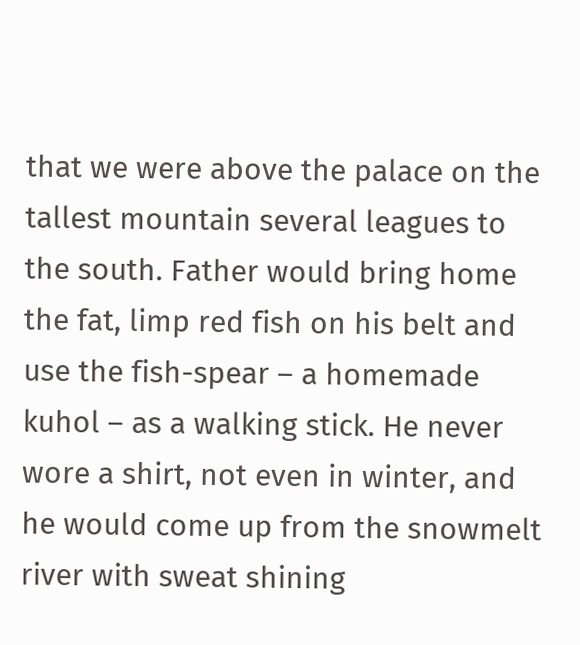that we were above the palace on the tallest mountain several leagues to the south. Father would bring home the fat, limp red fish on his belt and use the fish-spear – a homemade kuhol – as a walking stick. He never wore a shirt, not even in winter, and he would come up from the snowmelt river with sweat shining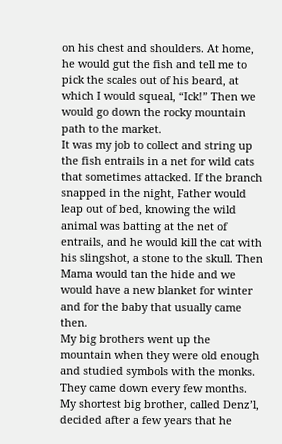on his chest and shoulders. At home, he would gut the fish and tell me to pick the scales out of his beard, at which I would squeal, “Ick!” Then we would go down the rocky mountain path to the market.
It was my job to collect and string up the fish entrails in a net for wild cats that sometimes attacked. If the branch snapped in the night, Father would leap out of bed, knowing the wild animal was batting at the net of entrails, and he would kill the cat with his slingshot, a stone to the skull. Then Mama would tan the hide and we would have a new blanket for winter and for the baby that usually came then.
My big brothers went up the mountain when they were old enough and studied symbols with the monks. They came down every few months. My shortest big brother, called Denz’l, decided after a few years that he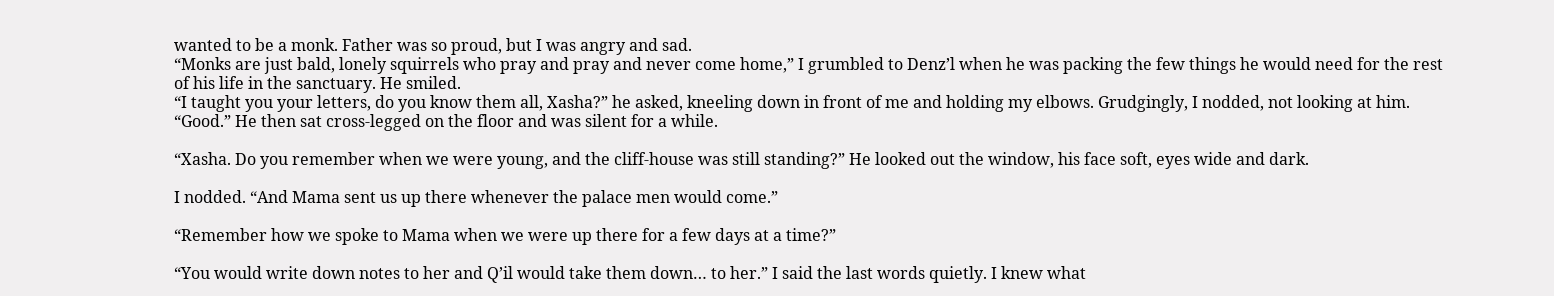wanted to be a monk. Father was so proud, but I was angry and sad.
“Monks are just bald, lonely squirrels who pray and pray and never come home,” I grumbled to Denz’l when he was packing the few things he would need for the rest of his life in the sanctuary. He smiled.
“I taught you your letters, do you know them all, Xasha?” he asked, kneeling down in front of me and holding my elbows. Grudgingly, I nodded, not looking at him. “Good.” He then sat cross-legged on the floor and was silent for a while.

“Xasha. Do you remember when we were young, and the cliff-house was still standing?” He looked out the window, his face soft, eyes wide and dark.

I nodded. “And Mama sent us up there whenever the palace men would come.”

“Remember how we spoke to Mama when we were up there for a few days at a time?”

“You would write down notes to her and Q’il would take them down… to her.” I said the last words quietly. I knew what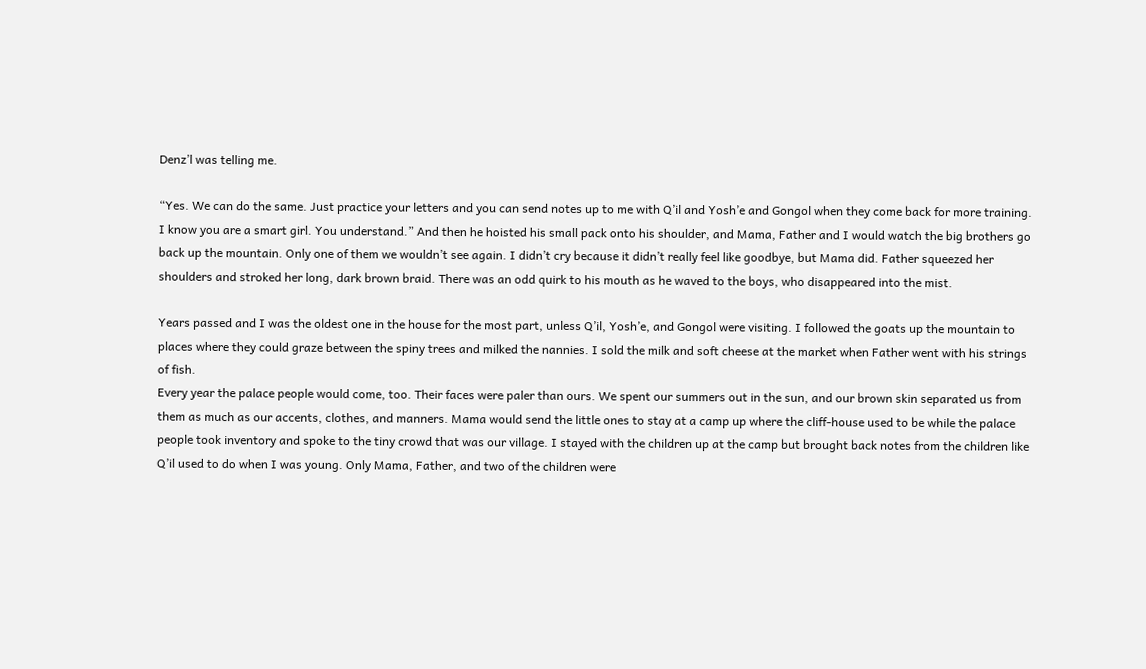Denz’l was telling me.

“Yes. We can do the same. Just practice your letters and you can send notes up to me with Q’il and Yosh’e and Gongol when they come back for more training. I know you are a smart girl. You understand.” And then he hoisted his small pack onto his shoulder, and Mama, Father and I would watch the big brothers go back up the mountain. Only one of them we wouldn’t see again. I didn’t cry because it didn’t really feel like goodbye, but Mama did. Father squeezed her shoulders and stroked her long, dark brown braid. There was an odd quirk to his mouth as he waved to the boys, who disappeared into the mist.

Years passed and I was the oldest one in the house for the most part, unless Q’il, Yosh’e, and Gongol were visiting. I followed the goats up the mountain to places where they could graze between the spiny trees and milked the nannies. I sold the milk and soft cheese at the market when Father went with his strings of fish.
Every year the palace people would come, too. Their faces were paler than ours. We spent our summers out in the sun, and our brown skin separated us from them as much as our accents, clothes, and manners. Mama would send the little ones to stay at a camp up where the cliff-house used to be while the palace people took inventory and spoke to the tiny crowd that was our village. I stayed with the children up at the camp but brought back notes from the children like Q’il used to do when I was young. Only Mama, Father, and two of the children were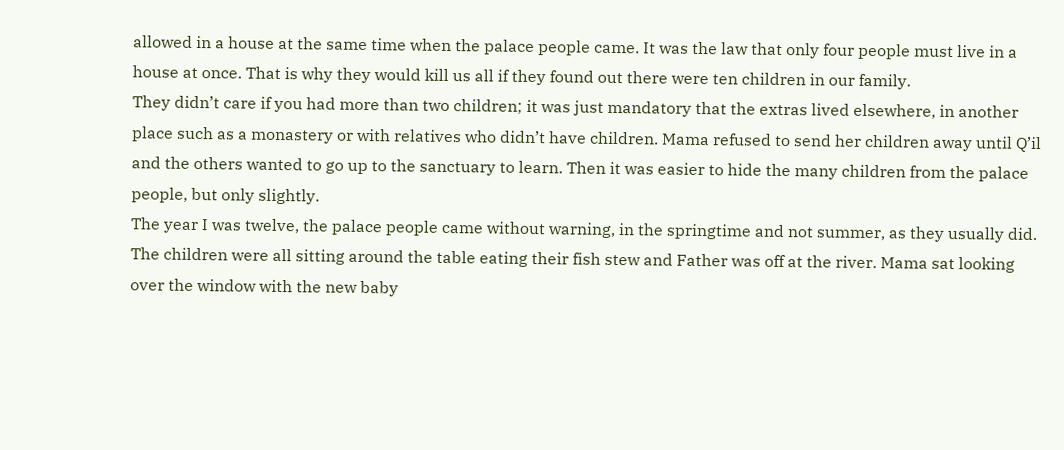allowed in a house at the same time when the palace people came. It was the law that only four people must live in a house at once. That is why they would kill us all if they found out there were ten children in our family.
They didn’t care if you had more than two children; it was just mandatory that the extras lived elsewhere, in another place such as a monastery or with relatives who didn’t have children. Mama refused to send her children away until Q’il and the others wanted to go up to the sanctuary to learn. Then it was easier to hide the many children from the palace people, but only slightly.
The year I was twelve, the palace people came without warning, in the springtime and not summer, as they usually did. The children were all sitting around the table eating their fish stew and Father was off at the river. Mama sat looking over the window with the new baby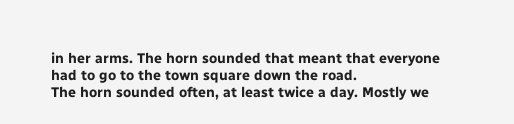in her arms. The horn sounded that meant that everyone had to go to the town square down the road.
The horn sounded often, at least twice a day. Mostly we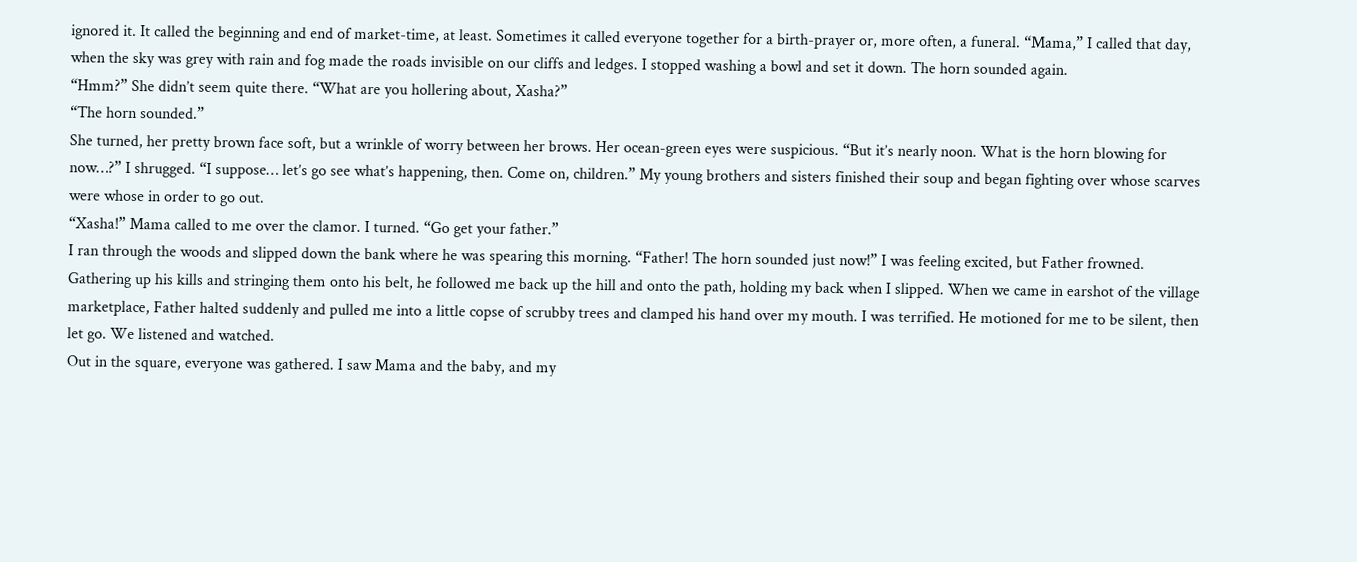ignored it. It called the beginning and end of market-time, at least. Sometimes it called everyone together for a birth-prayer or, more often, a funeral. “Mama,” I called that day, when the sky was grey with rain and fog made the roads invisible on our cliffs and ledges. I stopped washing a bowl and set it down. The horn sounded again.
“Hmm?” She didn’t seem quite there. “What are you hollering about, Xasha?”
“The horn sounded.”
She turned, her pretty brown face soft, but a wrinkle of worry between her brows. Her ocean-green eyes were suspicious. “But it’s nearly noon. What is the horn blowing for now…?” I shrugged. “I suppose… let’s go see what’s happening, then. Come on, children.” My young brothers and sisters finished their soup and began fighting over whose scarves were whose in order to go out.
“Xasha!” Mama called to me over the clamor. I turned. “Go get your father.”
I ran through the woods and slipped down the bank where he was spearing this morning. “Father! The horn sounded just now!” I was feeling excited, but Father frowned.
Gathering up his kills and stringing them onto his belt, he followed me back up the hill and onto the path, holding my back when I slipped. When we came in earshot of the village marketplace, Father halted suddenly and pulled me into a little copse of scrubby trees and clamped his hand over my mouth. I was terrified. He motioned for me to be silent, then let go. We listened and watched.
Out in the square, everyone was gathered. I saw Mama and the baby, and my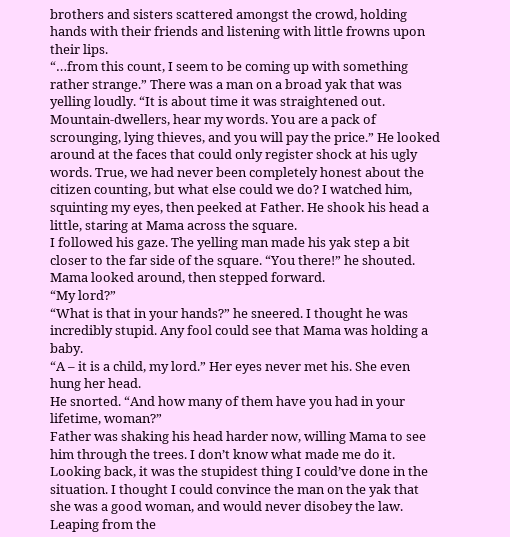brothers and sisters scattered amongst the crowd, holding hands with their friends and listening with little frowns upon their lips.
“…from this count, I seem to be coming up with something rather strange.” There was a man on a broad yak that was yelling loudly. “It is about time it was straightened out. Mountain-dwellers, hear my words. You are a pack of scrounging, lying thieves, and you will pay the price.” He looked around at the faces that could only register shock at his ugly words. True, we had never been completely honest about the citizen counting, but what else could we do? I watched him, squinting my eyes, then peeked at Father. He shook his head a little, staring at Mama across the square.
I followed his gaze. The yelling man made his yak step a bit closer to the far side of the square. “You there!” he shouted. Mama looked around, then stepped forward.
“My lord?”
“What is that in your hands?” he sneered. I thought he was incredibly stupid. Any fool could see that Mama was holding a baby.
“A – it is a child, my lord.” Her eyes never met his. She even hung her head.
He snorted. “And how many of them have you had in your lifetime, woman?”
Father was shaking his head harder now, willing Mama to see him through the trees. I don’t know what made me do it. Looking back, it was the stupidest thing I could’ve done in the situation. I thought I could convince the man on the yak that she was a good woman, and would never disobey the law. Leaping from the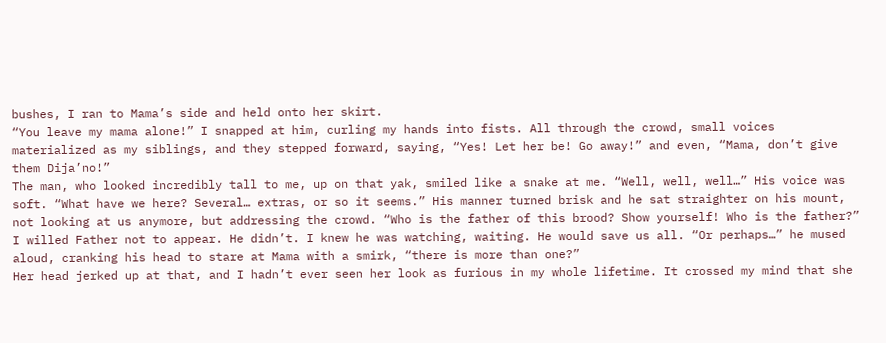bushes, I ran to Mama’s side and held onto her skirt.
“You leave my mama alone!” I snapped at him, curling my hands into fists. All through the crowd, small voices materialized as my siblings, and they stepped forward, saying, “Yes! Let her be! Go away!” and even, “Mama, don’t give them Dija’no!”
The man, who looked incredibly tall to me, up on that yak, smiled like a snake at me. “Well, well, well…” His voice was soft. “What have we here? Several… extras, or so it seems.” His manner turned brisk and he sat straighter on his mount, not looking at us anymore, but addressing the crowd. “Who is the father of this brood? Show yourself! Who is the father?” I willed Father not to appear. He didn’t. I knew he was watching, waiting. He would save us all. “Or perhaps…” he mused aloud, cranking his head to stare at Mama with a smirk, “there is more than one?”
Her head jerked up at that, and I hadn’t ever seen her look as furious in my whole lifetime. It crossed my mind that she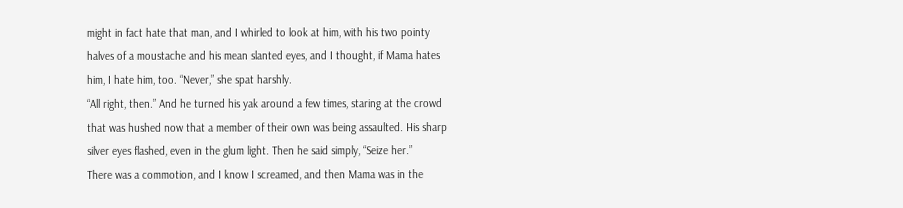might in fact hate that man, and I whirled to look at him, with his two pointy halves of a moustache and his mean slanted eyes, and I thought, if Mama hates him, I hate him, too. “Never,” she spat harshly.
“All right, then.” And he turned his yak around a few times, staring at the crowd that was hushed now that a member of their own was being assaulted. His sharp silver eyes flashed, even in the glum light. Then he said simply, “Seize her.”
There was a commotion, and I know I screamed, and then Mama was in the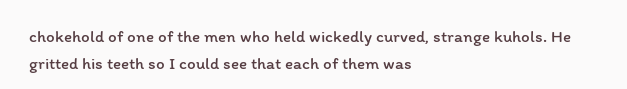chokehold of one of the men who held wickedly curved, strange kuhols. He gritted his teeth so I could see that each of them was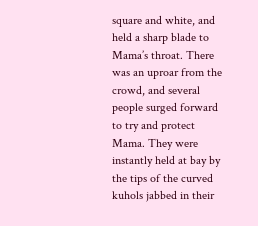square and white, and held a sharp blade to Mama’s throat. There was an uproar from the crowd, and several people surged forward to try and protect Mama. They were instantly held at bay by the tips of the curved kuhols jabbed in their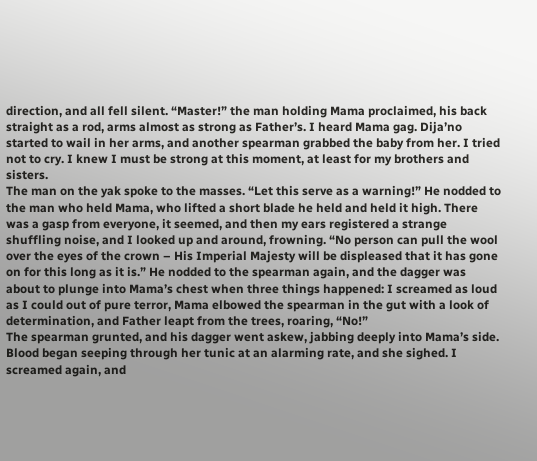direction, and all fell silent. “Master!” the man holding Mama proclaimed, his back straight as a rod, arms almost as strong as Father’s. I heard Mama gag. Dija’no started to wail in her arms, and another spearman grabbed the baby from her. I tried not to cry. I knew I must be strong at this moment, at least for my brothers and sisters.
The man on the yak spoke to the masses. “Let this serve as a warning!” He nodded to the man who held Mama, who lifted a short blade he held and held it high. There was a gasp from everyone, it seemed, and then my ears registered a strange shuffling noise, and I looked up and around, frowning. “No person can pull the wool over the eyes of the crown – His Imperial Majesty will be displeased that it has gone on for this long as it is.” He nodded to the spearman again, and the dagger was about to plunge into Mama’s chest when three things happened: I screamed as loud as I could out of pure terror, Mama elbowed the spearman in the gut with a look of determination, and Father leapt from the trees, roaring, “No!”
The spearman grunted, and his dagger went askew, jabbing deeply into Mama’s side. Blood began seeping through her tunic at an alarming rate, and she sighed. I screamed again, and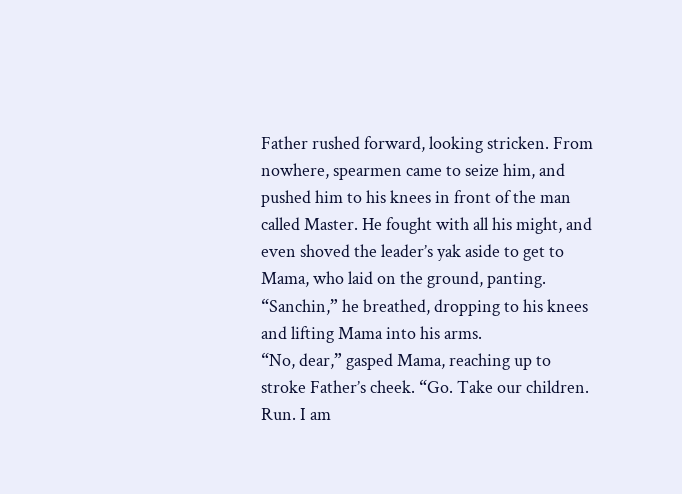Father rushed forward, looking stricken. From nowhere, spearmen came to seize him, and pushed him to his knees in front of the man called Master. He fought with all his might, and even shoved the leader’s yak aside to get to Mama, who laid on the ground, panting.
“Sanchin,” he breathed, dropping to his knees and lifting Mama into his arms.
“No, dear,” gasped Mama, reaching up to stroke Father’s cheek. “Go. Take our children. Run. I am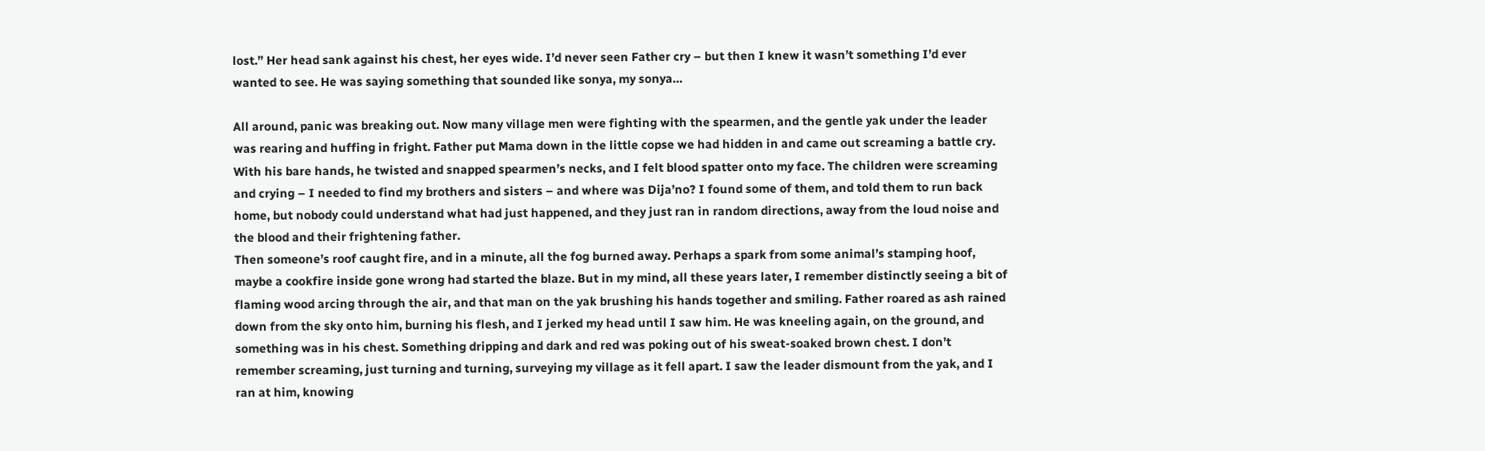lost.” Her head sank against his chest, her eyes wide. I’d never seen Father cry – but then I knew it wasn’t something I’d ever wanted to see. He was saying something that sounded like sonya, my sonya…

All around, panic was breaking out. Now many village men were fighting with the spearmen, and the gentle yak under the leader was rearing and huffing in fright. Father put Mama down in the little copse we had hidden in and came out screaming a battle cry. With his bare hands, he twisted and snapped spearmen’s necks, and I felt blood spatter onto my face. The children were screaming and crying – I needed to find my brothers and sisters – and where was Dija’no? I found some of them, and told them to run back home, but nobody could understand what had just happened, and they just ran in random directions, away from the loud noise and the blood and their frightening father.
Then someone’s roof caught fire, and in a minute, all the fog burned away. Perhaps a spark from some animal’s stamping hoof, maybe a cookfire inside gone wrong had started the blaze. But in my mind, all these years later, I remember distinctly seeing a bit of flaming wood arcing through the air, and that man on the yak brushing his hands together and smiling. Father roared as ash rained down from the sky onto him, burning his flesh, and I jerked my head until I saw him. He was kneeling again, on the ground, and something was in his chest. Something dripping and dark and red was poking out of his sweat-soaked brown chest. I don’t remember screaming, just turning and turning, surveying my village as it fell apart. I saw the leader dismount from the yak, and I ran at him, knowing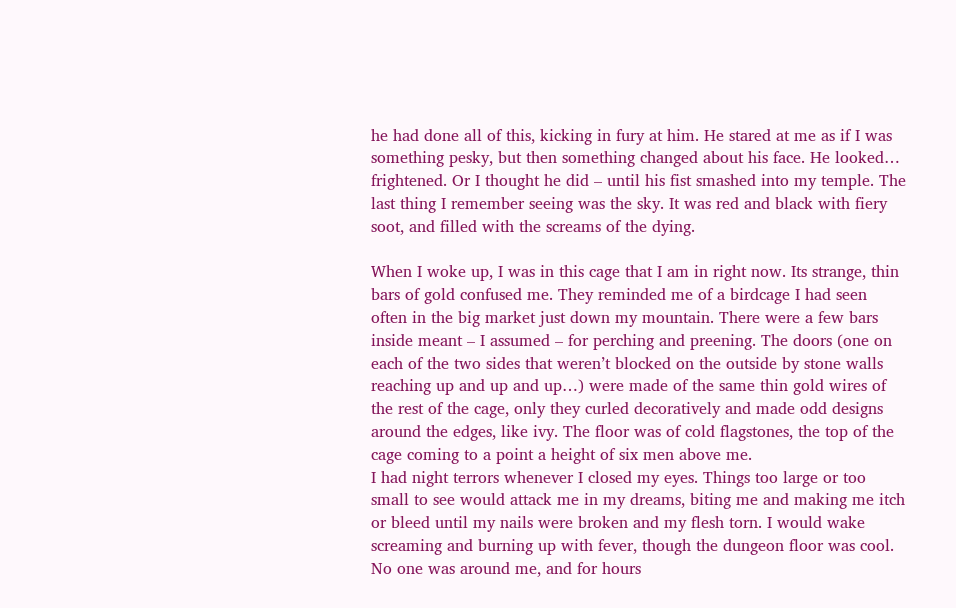he had done all of this, kicking in fury at him. He stared at me as if I was something pesky, but then something changed about his face. He looked… frightened. Or I thought he did – until his fist smashed into my temple. The last thing I remember seeing was the sky. It was red and black with fiery soot, and filled with the screams of the dying.

When I woke up, I was in this cage that I am in right now. Its strange, thin bars of gold confused me. They reminded me of a birdcage I had seen often in the big market just down my mountain. There were a few bars inside meant – I assumed – for perching and preening. The doors (one on each of the two sides that weren’t blocked on the outside by stone walls reaching up and up and up…) were made of the same thin gold wires of the rest of the cage, only they curled decoratively and made odd designs around the edges, like ivy. The floor was of cold flagstones, the top of the cage coming to a point a height of six men above me.
I had night terrors whenever I closed my eyes. Things too large or too small to see would attack me in my dreams, biting me and making me itch or bleed until my nails were broken and my flesh torn. I would wake screaming and burning up with fever, though the dungeon floor was cool. No one was around me, and for hours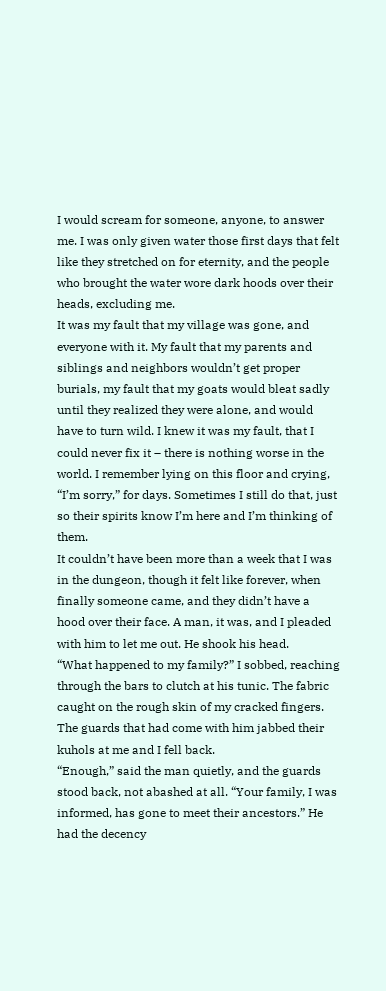I would scream for someone, anyone, to answer me. I was only given water those first days that felt like they stretched on for eternity, and the people who brought the water wore dark hoods over their heads, excluding me.
It was my fault that my village was gone, and everyone with it. My fault that my parents and siblings and neighbors wouldn’t get proper burials, my fault that my goats would bleat sadly until they realized they were alone, and would have to turn wild. I knew it was my fault, that I could never fix it – there is nothing worse in the world. I remember lying on this floor and crying, “I’m sorry,” for days. Sometimes I still do that, just so their spirits know I’m here and I’m thinking of them.
It couldn’t have been more than a week that I was in the dungeon, though it felt like forever, when finally someone came, and they didn’t have a hood over their face. A man, it was, and I pleaded with him to let me out. He shook his head.
“What happened to my family?” I sobbed, reaching through the bars to clutch at his tunic. The fabric caught on the rough skin of my cracked fingers. The guards that had come with him jabbed their kuhols at me and I fell back.
“Enough,” said the man quietly, and the guards stood back, not abashed at all. “Your family, I was informed, has gone to meet their ancestors.” He had the decency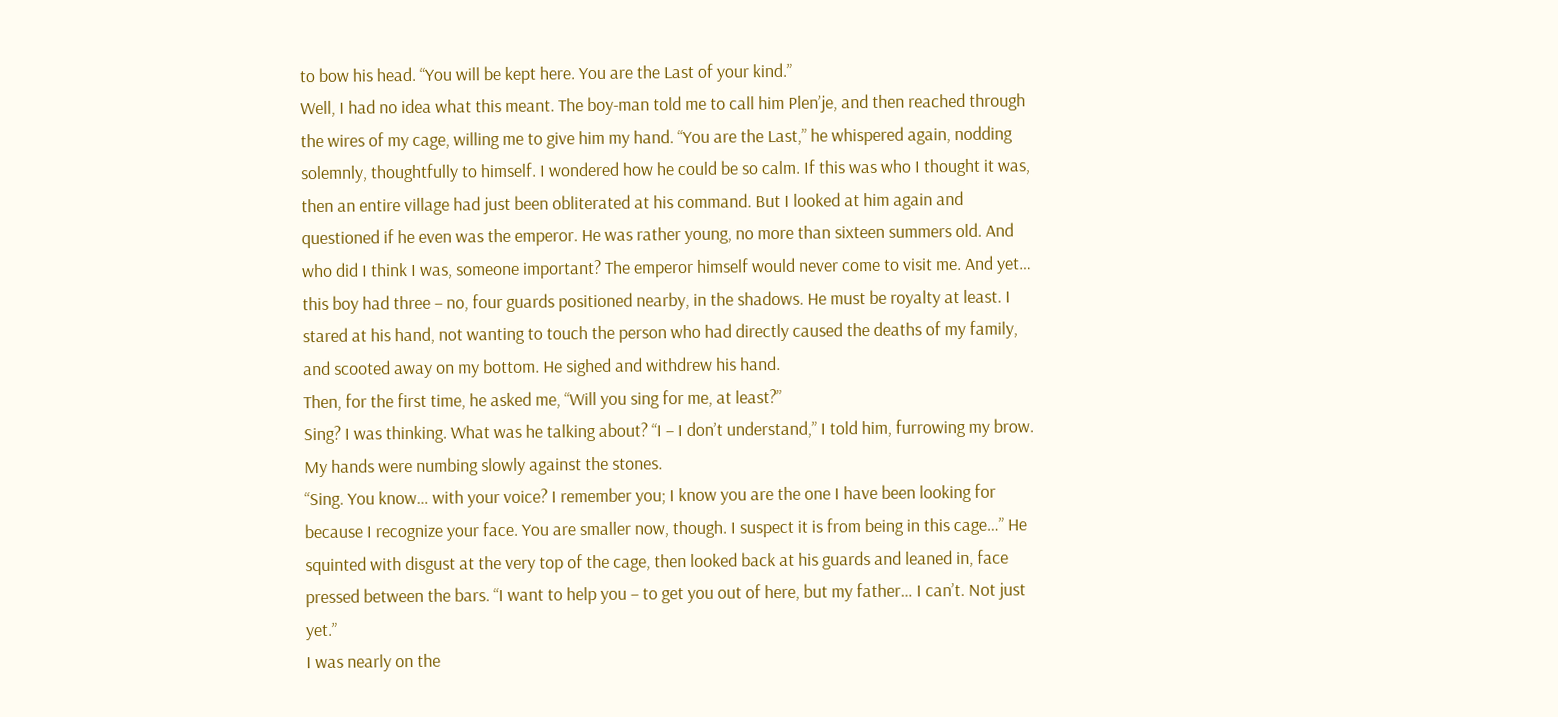to bow his head. “You will be kept here. You are the Last of your kind.”
Well, I had no idea what this meant. The boy-man told me to call him Plen’je, and then reached through the wires of my cage, willing me to give him my hand. “You are the Last,” he whispered again, nodding solemnly, thoughtfully to himself. I wondered how he could be so calm. If this was who I thought it was, then an entire village had just been obliterated at his command. But I looked at him again and questioned if he even was the emperor. He was rather young, no more than sixteen summers old. And who did I think I was, someone important? The emperor himself would never come to visit me. And yet… this boy had three – no, four guards positioned nearby, in the shadows. He must be royalty at least. I stared at his hand, not wanting to touch the person who had directly caused the deaths of my family, and scooted away on my bottom. He sighed and withdrew his hand.
Then, for the first time, he asked me, “Will you sing for me, at least?”
Sing? I was thinking. What was he talking about? “I – I don’t understand,” I told him, furrowing my brow. My hands were numbing slowly against the stones.
“Sing. You know… with your voice? I remember you; I know you are the one I have been looking for because I recognize your face. You are smaller now, though. I suspect it is from being in this cage…” He squinted with disgust at the very top of the cage, then looked back at his guards and leaned in, face pressed between the bars. “I want to help you – to get you out of here, but my father… I can’t. Not just yet.”
I was nearly on the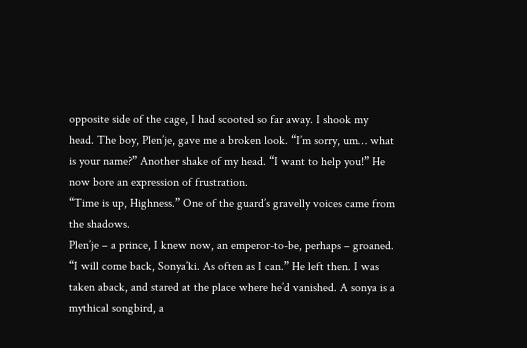opposite side of the cage, I had scooted so far away. I shook my head. The boy, Plen’je, gave me a broken look. “I’m sorry, um… what is your name?” Another shake of my head. “I want to help you!” He now bore an expression of frustration.
“Time is up, Highness.” One of the guard’s gravelly voices came from the shadows.
Plen’je – a prince, I knew now, an emperor-to-be, perhaps – groaned. “I will come back, Sonya’ki. As often as I can.” He left then. I was taken aback, and stared at the place where he’d vanished. A sonya is a mythical songbird, a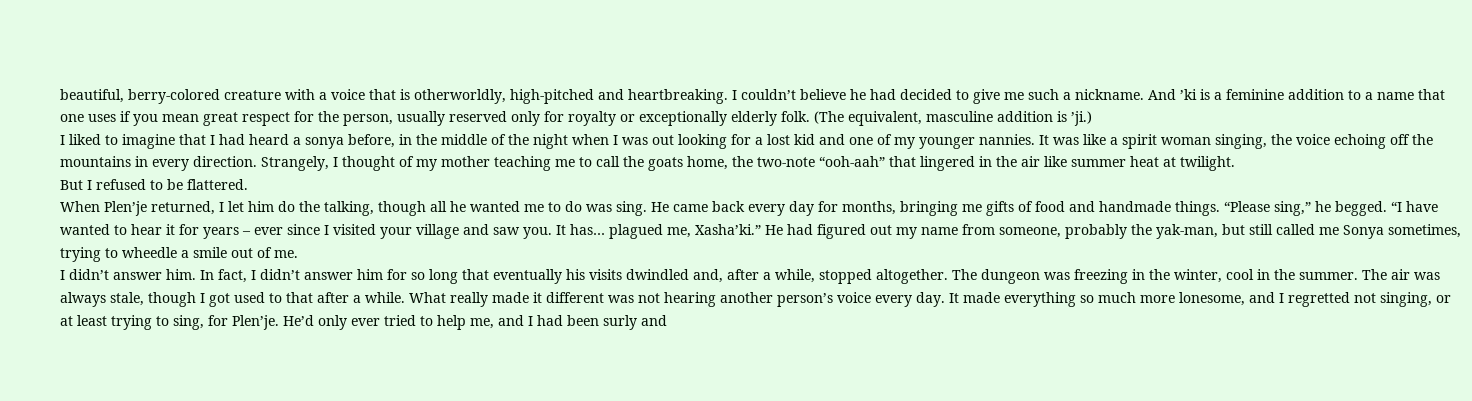beautiful, berry-colored creature with a voice that is otherworldly, high-pitched and heartbreaking. I couldn’t believe he had decided to give me such a nickname. And ’ki is a feminine addition to a name that one uses if you mean great respect for the person, usually reserved only for royalty or exceptionally elderly folk. (The equivalent, masculine addition is ’ji.)
I liked to imagine that I had heard a sonya before, in the middle of the night when I was out looking for a lost kid and one of my younger nannies. It was like a spirit woman singing, the voice echoing off the mountains in every direction. Strangely, I thought of my mother teaching me to call the goats home, the two-note “ooh-aah” that lingered in the air like summer heat at twilight.
But I refused to be flattered.
When Plen’je returned, I let him do the talking, though all he wanted me to do was sing. He came back every day for months, bringing me gifts of food and handmade things. “Please sing,” he begged. “I have wanted to hear it for years – ever since I visited your village and saw you. It has… plagued me, Xasha’ki.” He had figured out my name from someone, probably the yak-man, but still called me Sonya sometimes, trying to wheedle a smile out of me.
I didn’t answer him. In fact, I didn’t answer him for so long that eventually his visits dwindled and, after a while, stopped altogether. The dungeon was freezing in the winter, cool in the summer. The air was always stale, though I got used to that after a while. What really made it different was not hearing another person’s voice every day. It made everything so much more lonesome, and I regretted not singing, or at least trying to sing, for Plen’je. He’d only ever tried to help me, and I had been surly and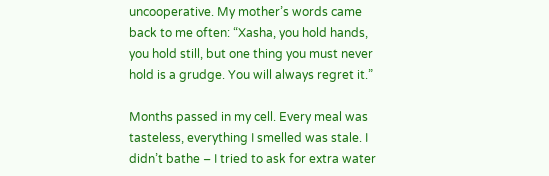uncooperative. My mother’s words came back to me often: “Xasha, you hold hands, you hold still, but one thing you must never hold is a grudge. You will always regret it.”

Months passed in my cell. Every meal was tasteless, everything I smelled was stale. I didn’t bathe – I tried to ask for extra water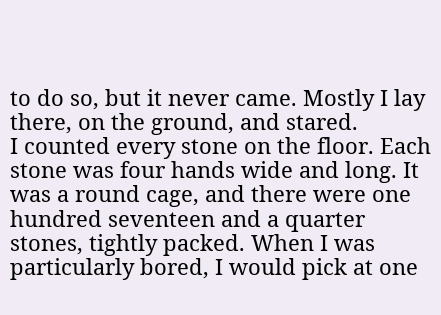to do so, but it never came. Mostly I lay there, on the ground, and stared.
I counted every stone on the floor. Each stone was four hands wide and long. It was a round cage, and there were one hundred seventeen and a quarter stones, tightly packed. When I was particularly bored, I would pick at one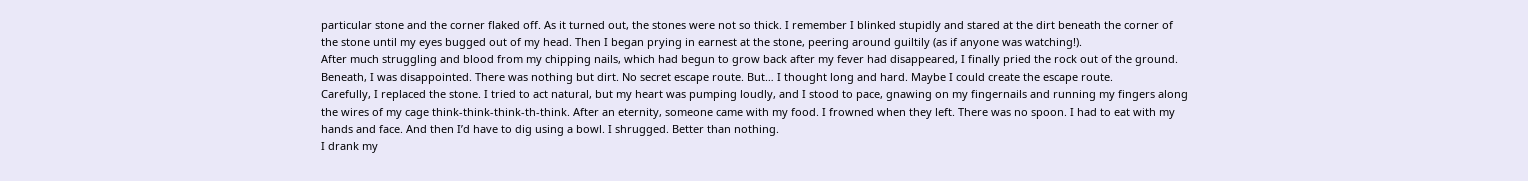particular stone and the corner flaked off. As it turned out, the stones were not so thick. I remember I blinked stupidly and stared at the dirt beneath the corner of the stone until my eyes bugged out of my head. Then I began prying in earnest at the stone, peering around guiltily (as if anyone was watching!).
After much struggling and blood from my chipping nails, which had begun to grow back after my fever had disappeared, I finally pried the rock out of the ground. Beneath, I was disappointed. There was nothing but dirt. No secret escape route. But… I thought long and hard. Maybe I could create the escape route.
Carefully, I replaced the stone. I tried to act natural, but my heart was pumping loudly, and I stood to pace, gnawing on my fingernails and running my fingers along the wires of my cage think-think-think-th-think. After an eternity, someone came with my food. I frowned when they left. There was no spoon. I had to eat with my hands and face. And then I’d have to dig using a bowl. I shrugged. Better than nothing.
I drank my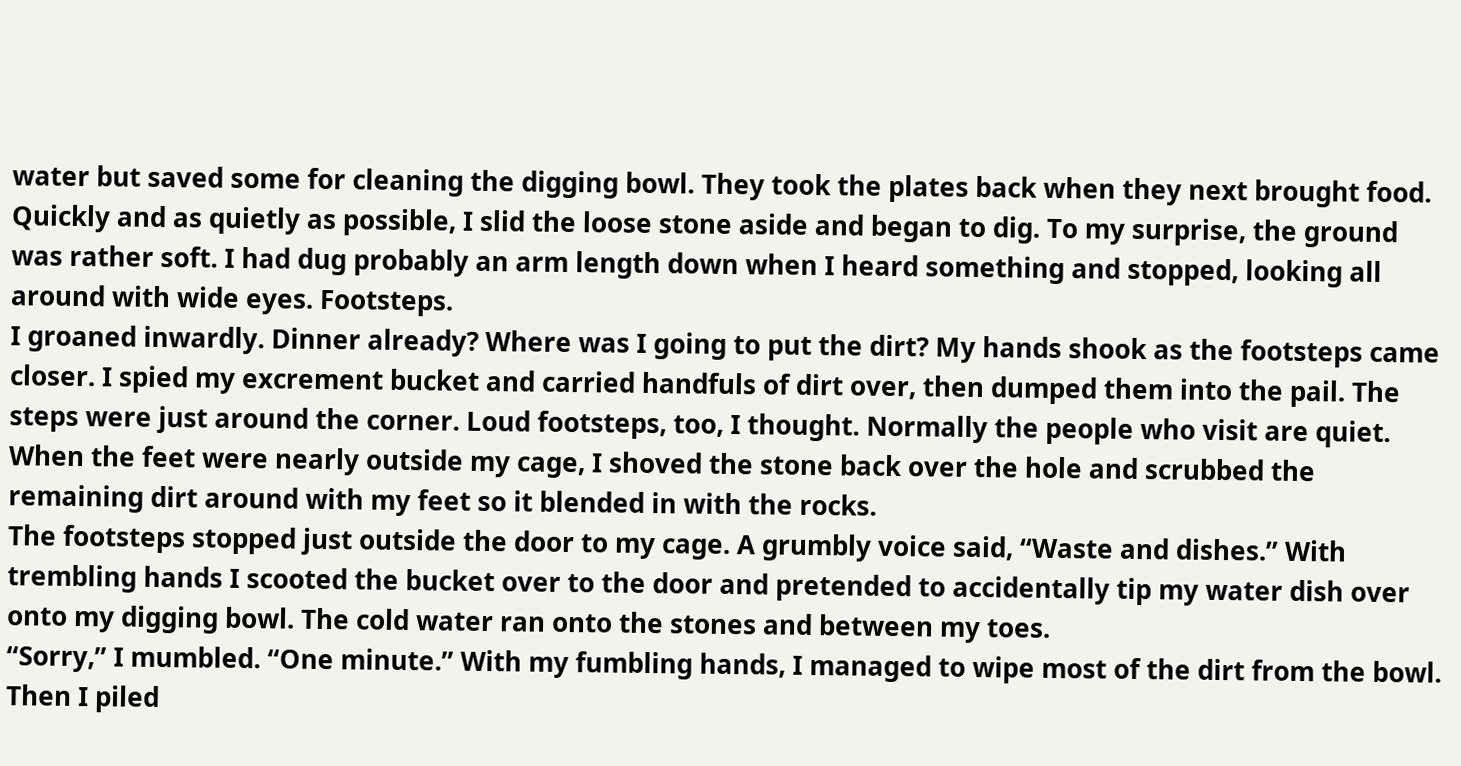water but saved some for cleaning the digging bowl. They took the plates back when they next brought food. Quickly and as quietly as possible, I slid the loose stone aside and began to dig. To my surprise, the ground was rather soft. I had dug probably an arm length down when I heard something and stopped, looking all around with wide eyes. Footsteps.
I groaned inwardly. Dinner already? Where was I going to put the dirt? My hands shook as the footsteps came closer. I spied my excrement bucket and carried handfuls of dirt over, then dumped them into the pail. The steps were just around the corner. Loud footsteps, too, I thought. Normally the people who visit are quiet. When the feet were nearly outside my cage, I shoved the stone back over the hole and scrubbed the remaining dirt around with my feet so it blended in with the rocks.
The footsteps stopped just outside the door to my cage. A grumbly voice said, “Waste and dishes.” With trembling hands I scooted the bucket over to the door and pretended to accidentally tip my water dish over onto my digging bowl. The cold water ran onto the stones and between my toes.
“Sorry,” I mumbled. “One minute.” With my fumbling hands, I managed to wipe most of the dirt from the bowl. Then I piled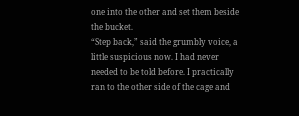one into the other and set them beside the bucket.
“Step back,” said the grumbly voice, a little suspicious now. I had never needed to be told before. I practically ran to the other side of the cage and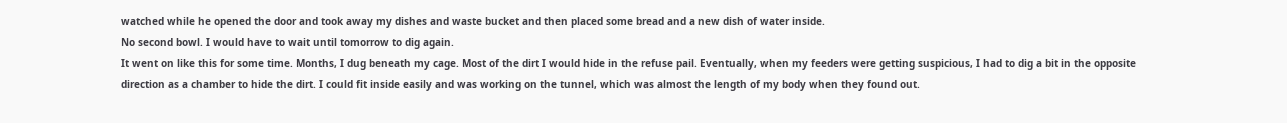watched while he opened the door and took away my dishes and waste bucket and then placed some bread and a new dish of water inside.
No second bowl. I would have to wait until tomorrow to dig again.
It went on like this for some time. Months, I dug beneath my cage. Most of the dirt I would hide in the refuse pail. Eventually, when my feeders were getting suspicious, I had to dig a bit in the opposite direction as a chamber to hide the dirt. I could fit inside easily and was working on the tunnel, which was almost the length of my body when they found out.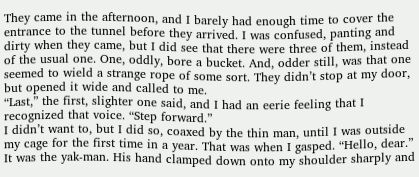They came in the afternoon, and I barely had enough time to cover the entrance to the tunnel before they arrived. I was confused, panting and dirty when they came, but I did see that there were three of them, instead of the usual one. One, oddly, bore a bucket. And, odder still, was that one seemed to wield a strange rope of some sort. They didn’t stop at my door, but opened it wide and called to me.
“Last,” the first, slighter one said, and I had an eerie feeling that I recognized that voice. “Step forward.”
I didn’t want to, but I did so, coaxed by the thin man, until I was outside my cage for the first time in a year. That was when I gasped. “Hello, dear.” It was the yak-man. His hand clamped down onto my shoulder sharply and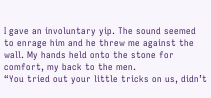I gave an involuntary yip. The sound seemed to enrage him and he threw me against the wall. My hands held onto the stone for comfort, my back to the men.
“You tried out your little tricks on us, didn’t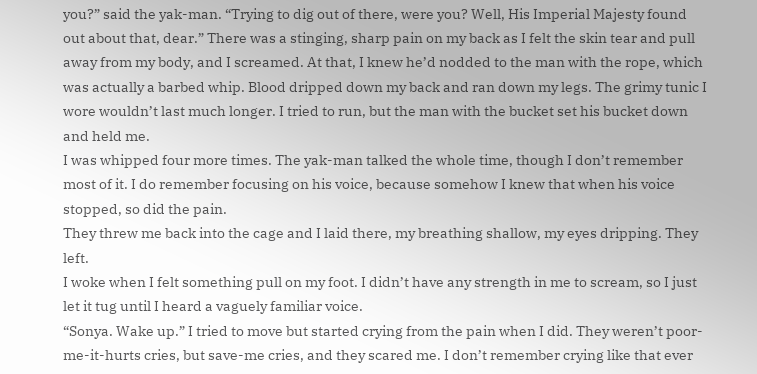you?” said the yak-man. “Trying to dig out of there, were you? Well, His Imperial Majesty found out about that, dear.” There was a stinging, sharp pain on my back as I felt the skin tear and pull away from my body, and I screamed. At that, I knew he’d nodded to the man with the rope, which was actually a barbed whip. Blood dripped down my back and ran down my legs. The grimy tunic I wore wouldn’t last much longer. I tried to run, but the man with the bucket set his bucket down and held me.
I was whipped four more times. The yak-man talked the whole time, though I don’t remember most of it. I do remember focusing on his voice, because somehow I knew that when his voice stopped, so did the pain.
They threw me back into the cage and I laid there, my breathing shallow, my eyes dripping. They left.
I woke when I felt something pull on my foot. I didn’t have any strength in me to scream, so I just let it tug until I heard a vaguely familiar voice.
“Sonya. Wake up.” I tried to move but started crying from the pain when I did. They weren’t poor-me-it-hurts cries, but save-me cries, and they scared me. I don’t remember crying like that ever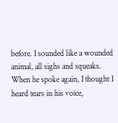before. I sounded like a wounded animal, all sighs and squeaks. When he spoke again, I thought I heard tears in his voice,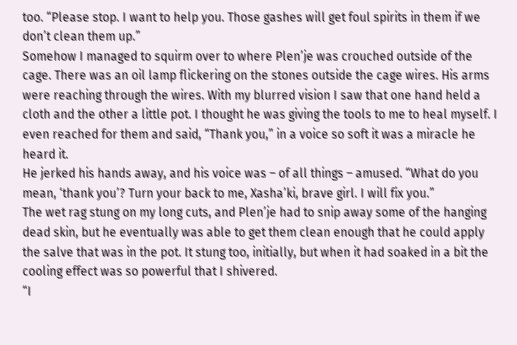too. “Please stop. I want to help you. Those gashes will get foul spirits in them if we don’t clean them up.”
Somehow I managed to squirm over to where Plen’je was crouched outside of the cage. There was an oil lamp flickering on the stones outside the cage wires. His arms were reaching through the wires. With my blurred vision I saw that one hand held a cloth and the other a little pot. I thought he was giving the tools to me to heal myself. I even reached for them and said, “Thank you,” in a voice so soft it was a miracle he heard it.
He jerked his hands away, and his voice was – of all things – amused. “What do you mean, ‘thank you’? Turn your back to me, Xasha’ki, brave girl. I will fix you.”
The wet rag stung on my long cuts, and Plen’je had to snip away some of the hanging dead skin, but he eventually was able to get them clean enough that he could apply the salve that was in the pot. It stung too, initially, but when it had soaked in a bit the cooling effect was so powerful that I shivered.
“I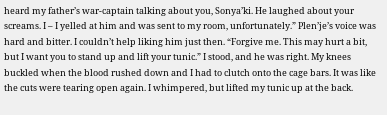heard my father’s war-captain talking about you, Sonya’ki. He laughed about your screams. I – I yelled at him and was sent to my room, unfortunately.” Plen’je’s voice was hard and bitter. I couldn’t help liking him just then. “Forgive me. This may hurt a bit, but I want you to stand up and lift your tunic.” I stood, and he was right. My knees buckled when the blood rushed down and I had to clutch onto the cage bars. It was like the cuts were tearing open again. I whimpered, but lifted my tunic up at the back.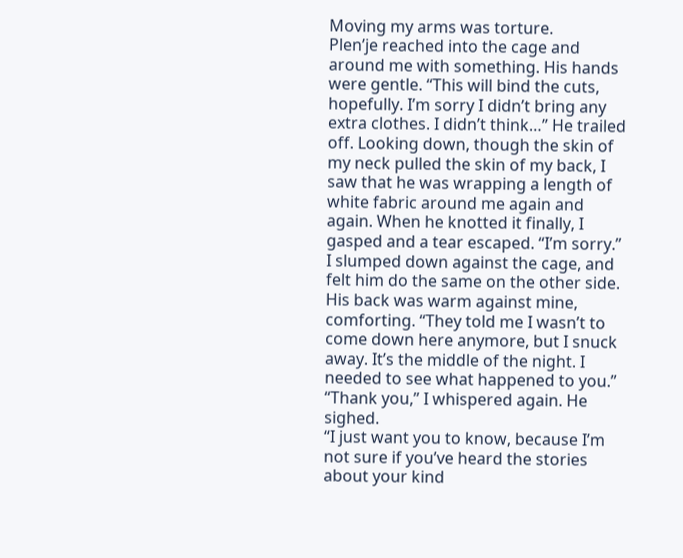Moving my arms was torture.
Plen’je reached into the cage and around me with something. His hands were gentle. “This will bind the cuts, hopefully. I’m sorry I didn’t bring any extra clothes. I didn’t think…” He trailed off. Looking down, though the skin of my neck pulled the skin of my back, I saw that he was wrapping a length of white fabric around me again and again. When he knotted it finally, I gasped and a tear escaped. “I’m sorry.” I slumped down against the cage, and felt him do the same on the other side. His back was warm against mine, comforting. “They told me I wasn’t to come down here anymore, but I snuck away. It’s the middle of the night. I needed to see what happened to you.”
“Thank you,” I whispered again. He sighed.
“I just want you to know, because I’m not sure if you’ve heard the stories about your kind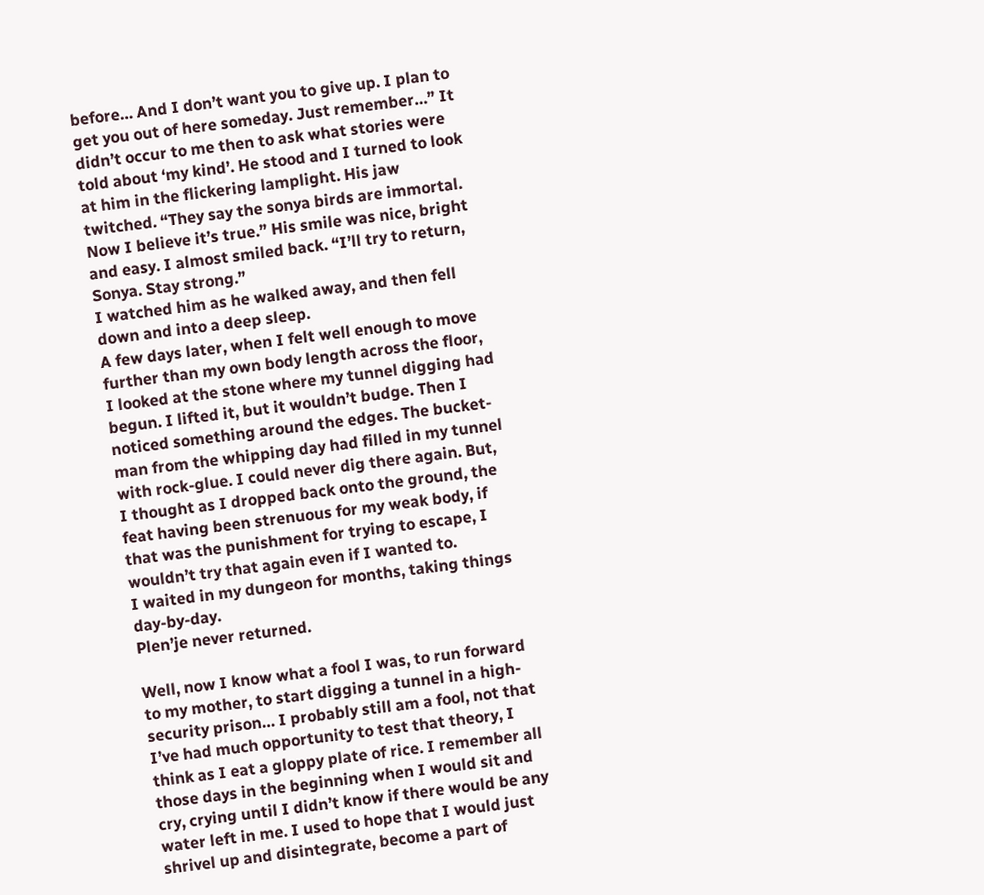before… And I don’t want you to give up. I plan to get you out of here someday. Just remember…” It didn’t occur to me then to ask what stories were told about ‘my kind’. He stood and I turned to look at him in the flickering lamplight. His jaw twitched. “They say the sonya birds are immortal. Now I believe it’s true.” His smile was nice, bright and easy. I almost smiled back. “I’ll try to return, Sonya. Stay strong.”
I watched him as he walked away, and then fell down and into a deep sleep.
A few days later, when I felt well enough to move further than my own body length across the floor, I looked at the stone where my tunnel digging had begun. I lifted it, but it wouldn’t budge. Then I noticed something around the edges. The bucket-man from the whipping day had filled in my tunnel with rock-glue. I could never dig there again. But, I thought as I dropped back onto the ground, the feat having been strenuous for my weak body, if that was the punishment for trying to escape, I wouldn’t try that again even if I wanted to.
I waited in my dungeon for months, taking things day-by-day.
Plen’je never returned.

Well, now I know what a fool I was, to run forward to my mother, to start digging a tunnel in a high-security prison… I probably still am a fool, not that I’ve had much opportunity to test that theory, I think as I eat a gloppy plate of rice. I remember all those days in the beginning when I would sit and cry, crying until I didn’t know if there would be any water left in me. I used to hope that I would just shrivel up and disintegrate, become a part of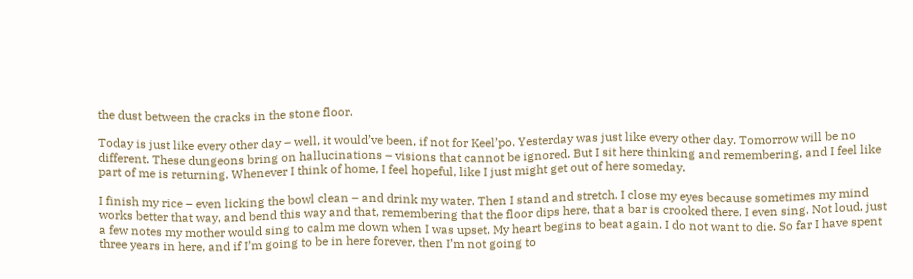the dust between the cracks in the stone floor.

Today is just like every other day – well, it would’ve been, if not for Keel’po. Yesterday was just like every other day. Tomorrow will be no different. These dungeons bring on hallucinations – visions that cannot be ignored. But I sit here thinking and remembering, and I feel like part of me is returning. Whenever I think of home, I feel hopeful, like I just might get out of here someday.

I finish my rice – even licking the bowl clean – and drink my water. Then I stand and stretch. I close my eyes because sometimes my mind works better that way, and bend this way and that, remembering that the floor dips here, that a bar is crooked there. I even sing. Not loud, just a few notes my mother would sing to calm me down when I was upset. My heart begins to beat again. I do not want to die. So far I have spent three years in here, and if I’m going to be in here forever, then I’m not going to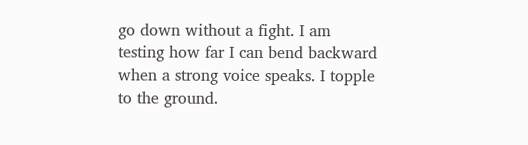go down without a fight. I am testing how far I can bend backward when a strong voice speaks. I topple to the ground.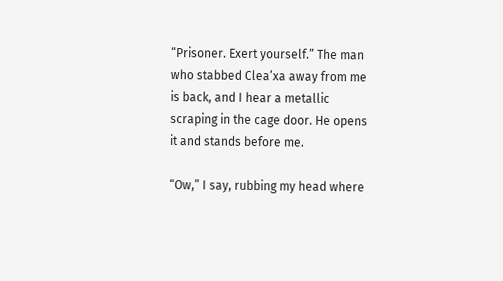“Prisoner. Exert yourself.” The man who stabbed Clea’xa away from me is back, and I hear a metallic scraping in the cage door. He opens it and stands before me.

“Ow,” I say, rubbing my head where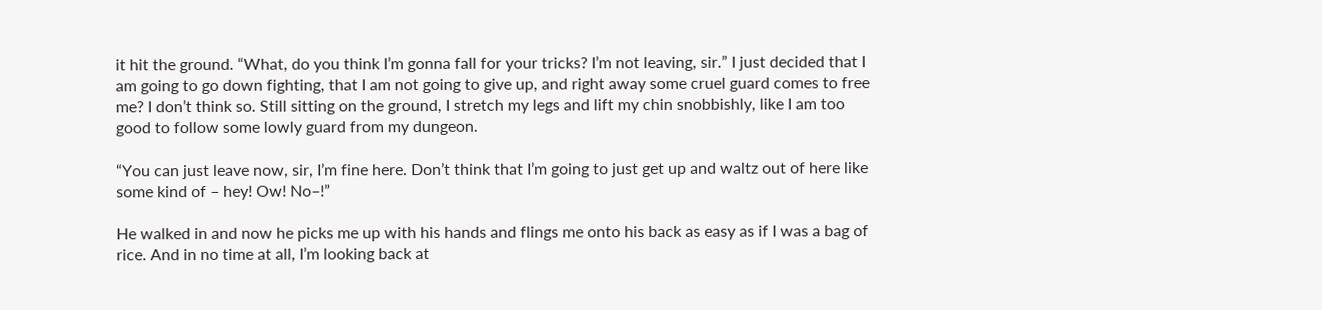it hit the ground. “What, do you think I’m gonna fall for your tricks? I’m not leaving, sir.” I just decided that I am going to go down fighting, that I am not going to give up, and right away some cruel guard comes to free me? I don’t think so. Still sitting on the ground, I stretch my legs and lift my chin snobbishly, like I am too good to follow some lowly guard from my dungeon.

“You can just leave now, sir, I’m fine here. Don’t think that I’m going to just get up and waltz out of here like some kind of – hey! Ow! No–!”

He walked in and now he picks me up with his hands and flings me onto his back as easy as if I was a bag of rice. And in no time at all, I’m looking back at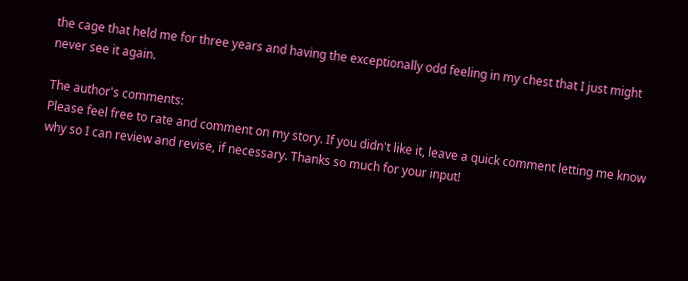the cage that held me for three years and having the exceptionally odd feeling in my chest that I just might never see it again.

The author's comments:
Please feel free to rate and comment on my story. If you didn't like it, leave a quick comment letting me know why so I can review and revise, if necessary. Thanks so much for your input!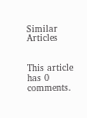Similar Articles


This article has 0 comments.